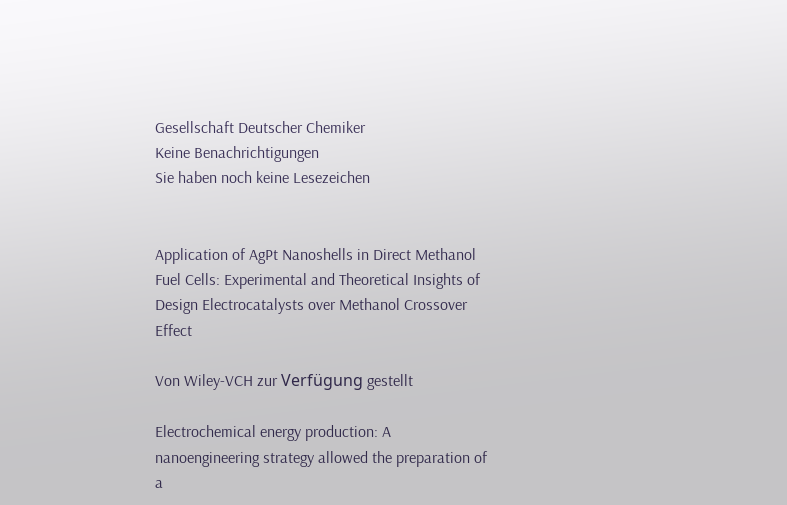Gesellschaft Deutscher Chemiker
Keine Benachrichtigungen
Sie haben noch keine Lesezeichen


Application of AgPt Nanoshells in Direct Methanol Fuel Cells: Experimental and Theoretical Insights of Design Electrocatalysts over Methanol Crossover Effect

Von Wiley-VCH zur Verfügung gestellt

Electrochemical energy production: A nanoengineering strategy allowed the preparation of a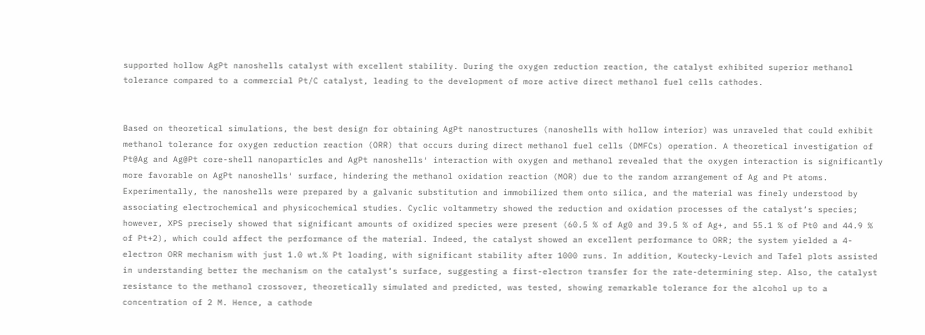supported hollow AgPt nanoshells catalyst with excellent stability. During the oxygen reduction reaction, the catalyst exhibited superior methanol tolerance compared to a commercial Pt/C catalyst, leading to the development of more active direct methanol fuel cells cathodes.


Based on theoretical simulations, the best design for obtaining AgPt nanostructures (nanoshells with hollow interior) was unraveled that could exhibit methanol tolerance for oxygen reduction reaction (ORR) that occurs during direct methanol fuel cells (DMFCs) operation. A theoretical investigation of Pt@Ag and Ag@Pt core-shell nanoparticles and AgPt nanoshells′ interaction with oxygen and methanol revealed that the oxygen interaction is significantly more favorable on AgPt nanoshells′ surface, hindering the methanol oxidation reaction (MOR) due to the random arrangement of Ag and Pt atoms. Experimentally, the nanoshells were prepared by a galvanic substitution and immobilized them onto silica, and the material was finely understood by associating electrochemical and physicochemical studies. Cyclic voltammetry showed the reduction and oxidation processes of the catalyst‘s species; however, XPS precisely showed that significant amounts of oxidized species were present (60.5 % of Ag0 and 39.5 % of Ag+, and 55.1 % of Pt0 and 44.9 % of Pt+2), which could affect the performance of the material. Indeed, the catalyst showed an excellent performance to ORR; the system yielded a 4-electron ORR mechanism with just 1.0 wt.% Pt loading, with significant stability after 1000 runs. In addition, Koutecky-Levich and Tafel plots assisted in understanding better the mechanism on the catalyst‘s surface, suggesting a first-electron transfer for the rate-determining step. Also, the catalyst resistance to the methanol crossover, theoretically simulated and predicted, was tested, showing remarkable tolerance for the alcohol up to a concentration of 2 M. Hence, a cathode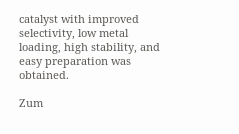catalyst with improved selectivity, low metal loading, high stability, and easy preparation was obtained.

Zum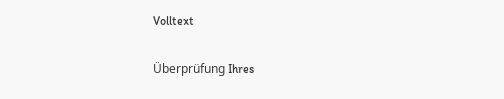Volltext

Überprüfung Ihres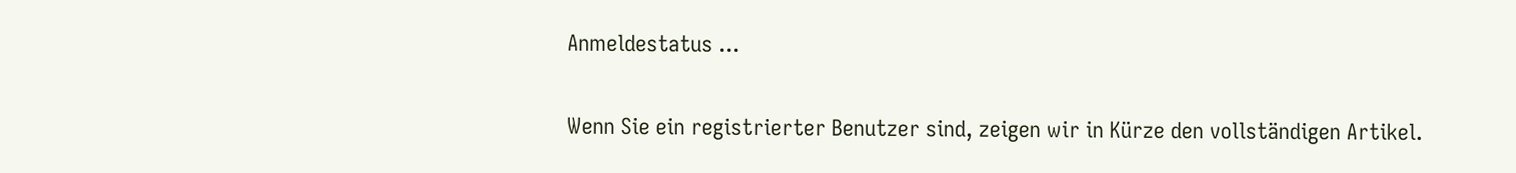Anmeldestatus ...

Wenn Sie ein registrierter Benutzer sind, zeigen wir in Kürze den vollständigen Artikel.